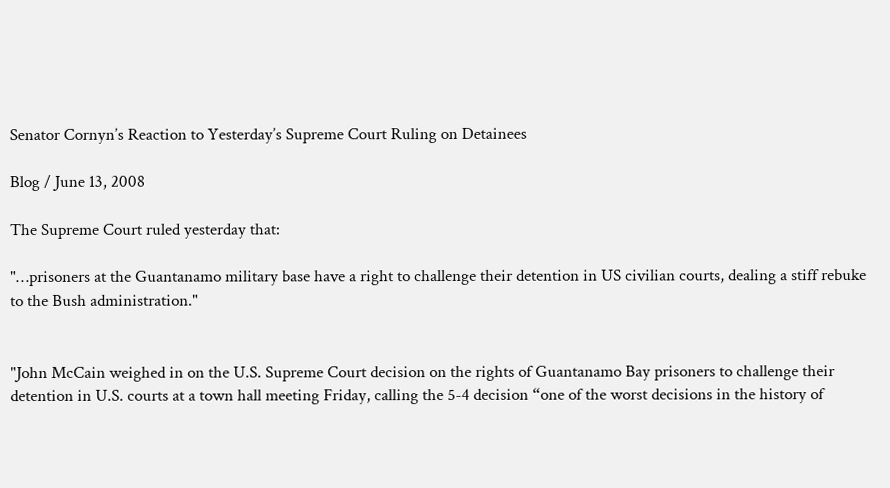Senator Cornyn’s Reaction to Yesterday’s Supreme Court Ruling on Detainees

Blog / June 13, 2008

The Supreme Court ruled yesterday that:

"…prisoners at the Guantanamo military base have a right to challenge their detention in US civilian courts, dealing a stiff rebuke to the Bush administration."


"John McCain weighed in on the U.S. Supreme Court decision on the rights of Guantanamo Bay prisoners to challenge their detention in U.S. courts at a town hall meeting Friday, calling the 5-4 decision “one of the worst decisions in the history of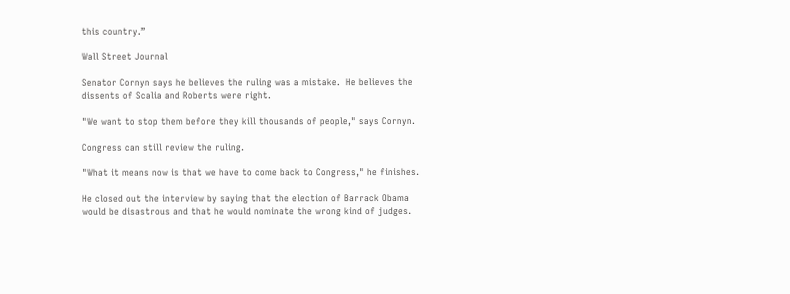this country.”

Wall Street Journal

Senator Cornyn says he believes the ruling was a mistake.  He believes the dissents of Scalia and Roberts were right.

"We want to stop them before they kill thousands of people," says Cornyn.

Congress can still review the ruling.

"What it means now is that we have to come back to Congress," he finishes.

He closed out the interview by saying that the election of Barrack Obama would be disastrous and that he would nominate the wrong kind of judges.